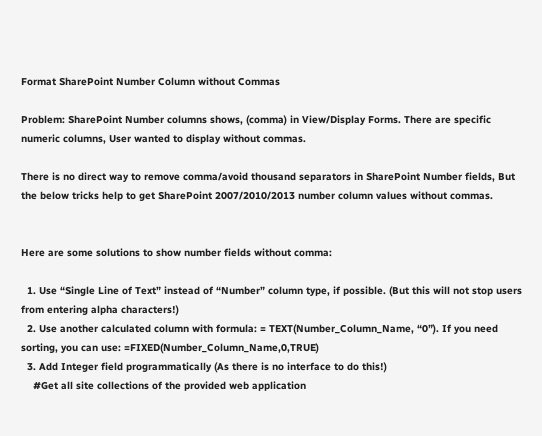Format SharePoint Number Column without Commas

Problem: SharePoint Number columns shows, (comma) in View/Display Forms. There are specific numeric columns, User wanted to display without commas.

There is no direct way to remove comma/avoid thousand separators in SharePoint Number fields, But the below tricks help to get SharePoint 2007/2010/2013 number column values without commas.


Here are some solutions to show number fields without comma:

  1. Use “Single Line of Text” instead of “Number” column type, if possible. (But this will not stop users from entering alpha characters!)
  2. Use another calculated column with formula: = TEXT(Number_Column_Name, “0”). If you need sorting, you can use: =FIXED(Number_Column_Name,0,TRUE)
  3. Add Integer field programmatically (As there is no interface to do this!)
    #Get all site collections of the provided web application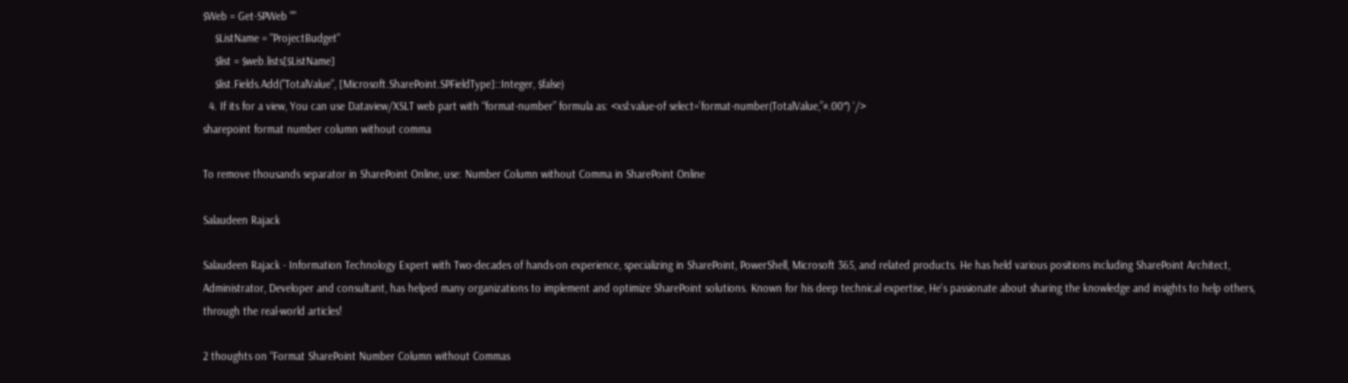$Web = Get-SPWeb ""
    $ListName = "ProjectBudget"
    $list = $web.lists[$ListName]
    $list.Fields.Add("TotalValue", [Microsoft.SharePoint.SPFieldType]::Integer, $false)
  4. If its for a view, You can use Dataview/XSLT web part with “format-number” formula as: <xsl:value-of select=’format-number(TotalValue,”#.00″) ‘/>
sharepoint format number column without comma

To remove thousands separator in SharePoint Online, use: Number Column without Comma in SharePoint Online

Salaudeen Rajack

Salaudeen Rajack - Information Technology Expert with Two-decades of hands-on experience, specializing in SharePoint, PowerShell, Microsoft 365, and related products. He has held various positions including SharePoint Architect, Administrator, Developer and consultant, has helped many organizations to implement and optimize SharePoint solutions. Known for his deep technical expertise, He's passionate about sharing the knowledge and insights to help others, through the real-world articles!

2 thoughts on “Format SharePoint Number Column without Commas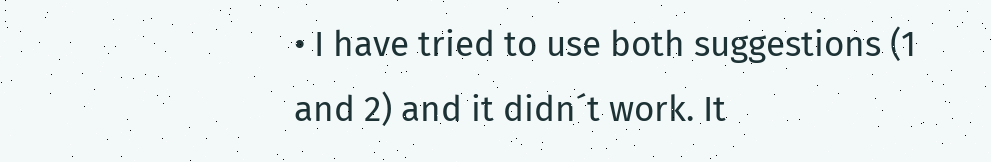• I have tried to use both suggestions (1 and 2) and it didn´t work. It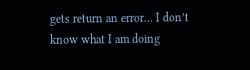gets return an error… I don’t know what I am doing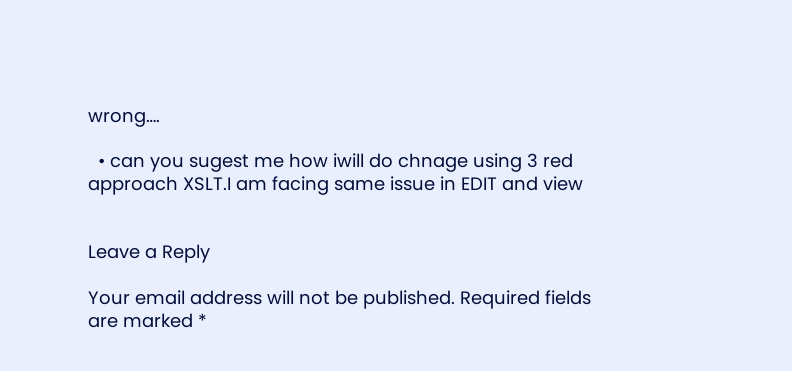wrong….

  • can you sugest me how iwill do chnage using 3 red approach XSLT.I am facing same issue in EDIT and view


Leave a Reply

Your email address will not be published. Required fields are marked *